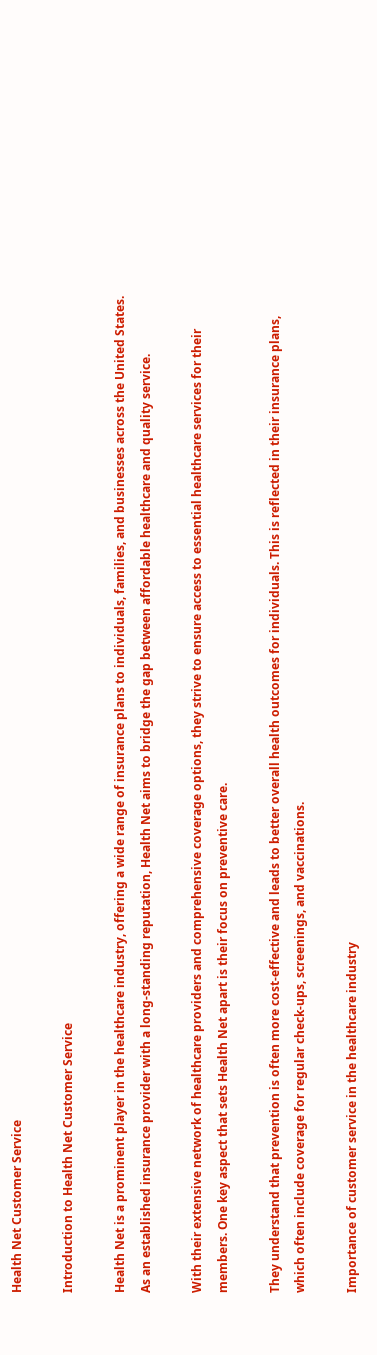Health Net Customer Service

Introduction to Health Net Customer Service

Health Net is a prominent player in the healthcare industry, offering a wide range of insurance plans to individuals, families, and businesses across the United States. As an established insurance provider with a long-standing reputation, Health Net aims to bridge the gap between affordable healthcare and quality service.

With their extensive network of healthcare providers and comprehensive coverage options, they strive to ensure access to essential healthcare services for their members. One key aspect that sets Health Net apart is their focus on preventive care.

They understand that prevention is often more cost-effective and leads to better overall health outcomes for individuals. This is reflected in their insurance plans, which often include coverage for regular check-ups, screenings, and vaccinations.

Importance of customer service in the healthcare industry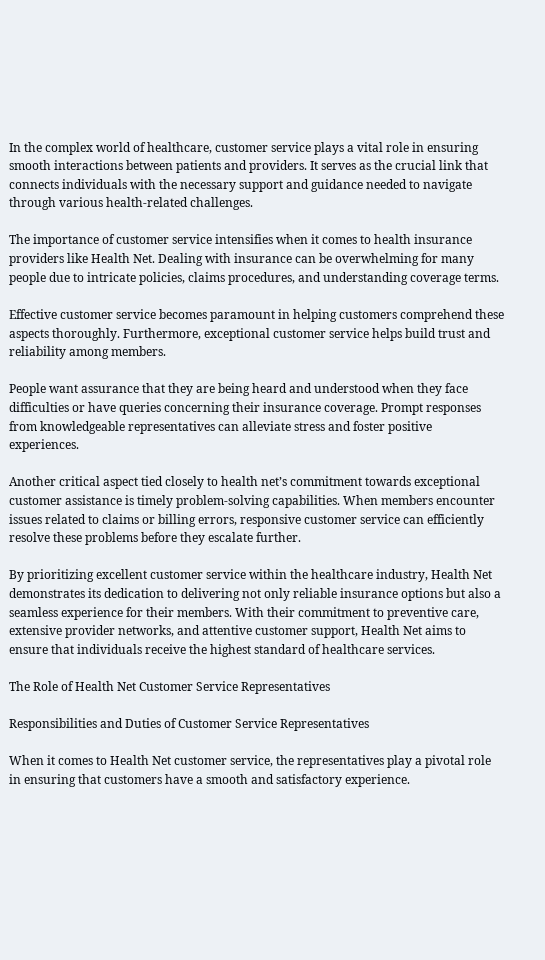In the complex world of healthcare, customer service plays a vital role in ensuring smooth interactions between patients and providers. It serves as the crucial link that connects individuals with the necessary support and guidance needed to navigate through various health-related challenges.

The importance of customer service intensifies when it comes to health insurance providers like Health Net. Dealing with insurance can be overwhelming for many people due to intricate policies, claims procedures, and understanding coverage terms.

Effective customer service becomes paramount in helping customers comprehend these aspects thoroughly. Furthermore, exceptional customer service helps build trust and reliability among members.

People want assurance that they are being heard and understood when they face difficulties or have queries concerning their insurance coverage. Prompt responses from knowledgeable representatives can alleviate stress and foster positive experiences.

Another critical aspect tied closely to health net’s commitment towards exceptional customer assistance is timely problem-solving capabilities. When members encounter issues related to claims or billing errors, responsive customer service can efficiently resolve these problems before they escalate further.

By prioritizing excellent customer service within the healthcare industry, Health Net demonstrates its dedication to delivering not only reliable insurance options but also a seamless experience for their members. With their commitment to preventive care, extensive provider networks, and attentive customer support, Health Net aims to ensure that individuals receive the highest standard of healthcare services.

The Role of Health Net Customer Service Representatives

Responsibilities and Duties of Customer Service Representatives

When it comes to Health Net customer service, the representatives play a pivotal role in ensuring that customers have a smooth and satisfactory experience.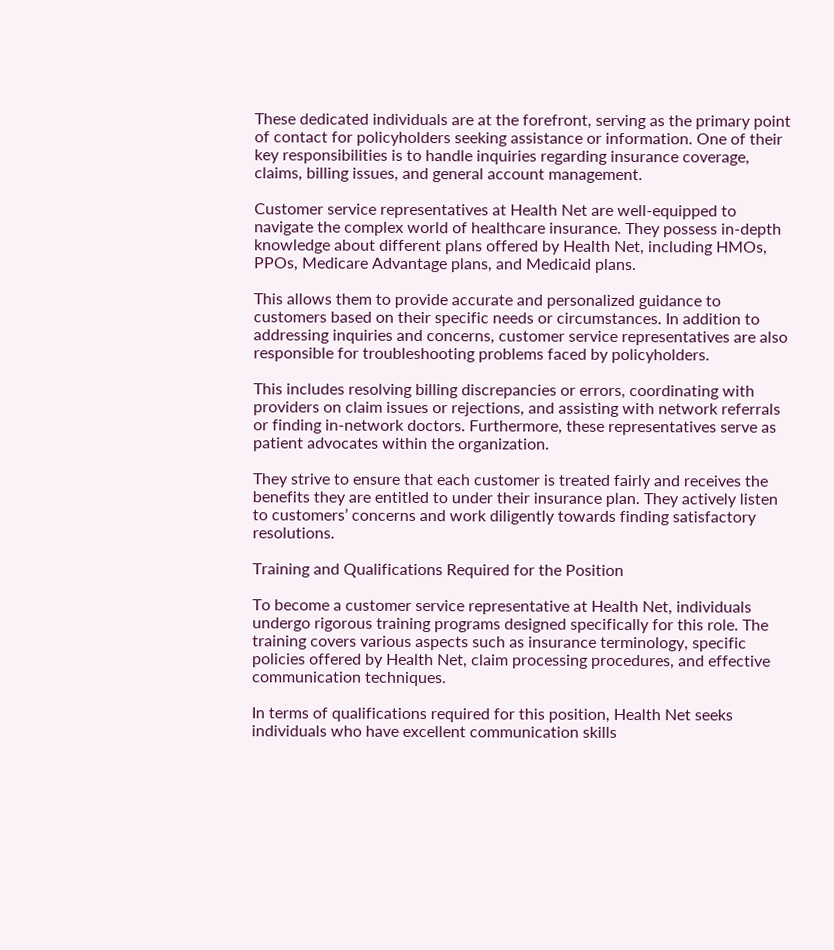These dedicated individuals are at the forefront, serving as the primary point of contact for policyholders seeking assistance or information. One of their key responsibilities is to handle inquiries regarding insurance coverage, claims, billing issues, and general account management.

Customer service representatives at Health Net are well-equipped to navigate the complex world of healthcare insurance. They possess in-depth knowledge about different plans offered by Health Net, including HMOs, PPOs, Medicare Advantage plans, and Medicaid plans.

This allows them to provide accurate and personalized guidance to customers based on their specific needs or circumstances. In addition to addressing inquiries and concerns, customer service representatives are also responsible for troubleshooting problems faced by policyholders.

This includes resolving billing discrepancies or errors, coordinating with providers on claim issues or rejections, and assisting with network referrals or finding in-network doctors. Furthermore, these representatives serve as patient advocates within the organization.

They strive to ensure that each customer is treated fairly and receives the benefits they are entitled to under their insurance plan. They actively listen to customers’ concerns and work diligently towards finding satisfactory resolutions.

Training and Qualifications Required for the Position

To become a customer service representative at Health Net, individuals undergo rigorous training programs designed specifically for this role. The training covers various aspects such as insurance terminology, specific policies offered by Health Net, claim processing procedures, and effective communication techniques.

In terms of qualifications required for this position, Health Net seeks individuals who have excellent communication skills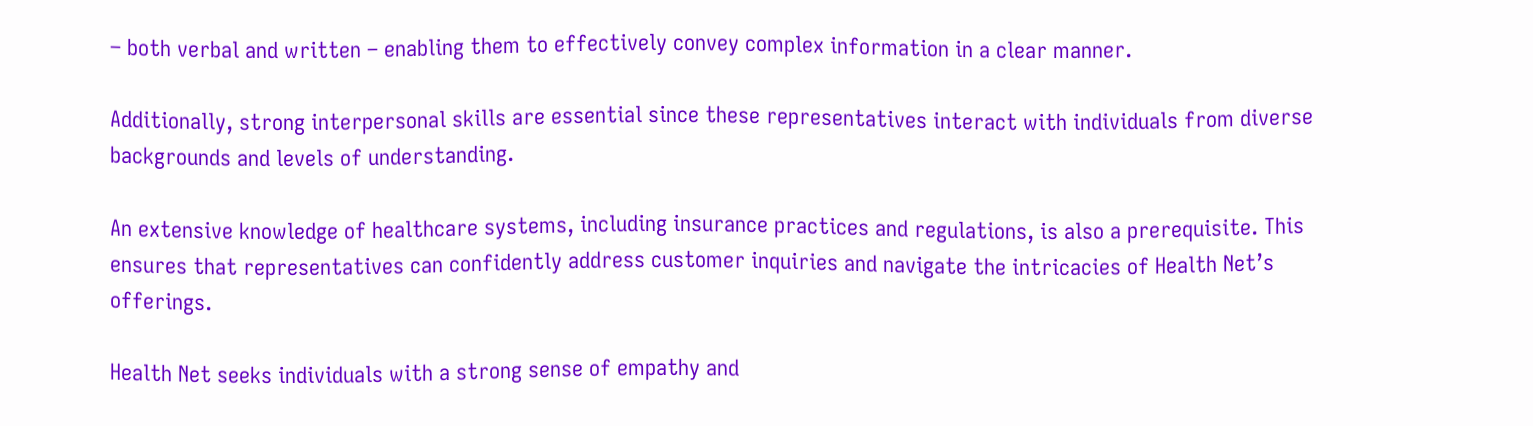– both verbal and written – enabling them to effectively convey complex information in a clear manner.

Additionally, strong interpersonal skills are essential since these representatives interact with individuals from diverse backgrounds and levels of understanding.

An extensive knowledge of healthcare systems, including insurance practices and regulations, is also a prerequisite. This ensures that representatives can confidently address customer inquiries and navigate the intricacies of Health Net’s offerings.

Health Net seeks individuals with a strong sense of empathy and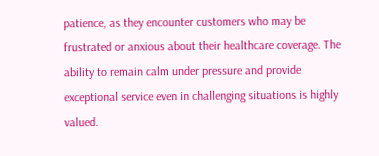patience, as they encounter customers who may be frustrated or anxious about their healthcare coverage. The ability to remain calm under pressure and provide exceptional service even in challenging situations is highly valued.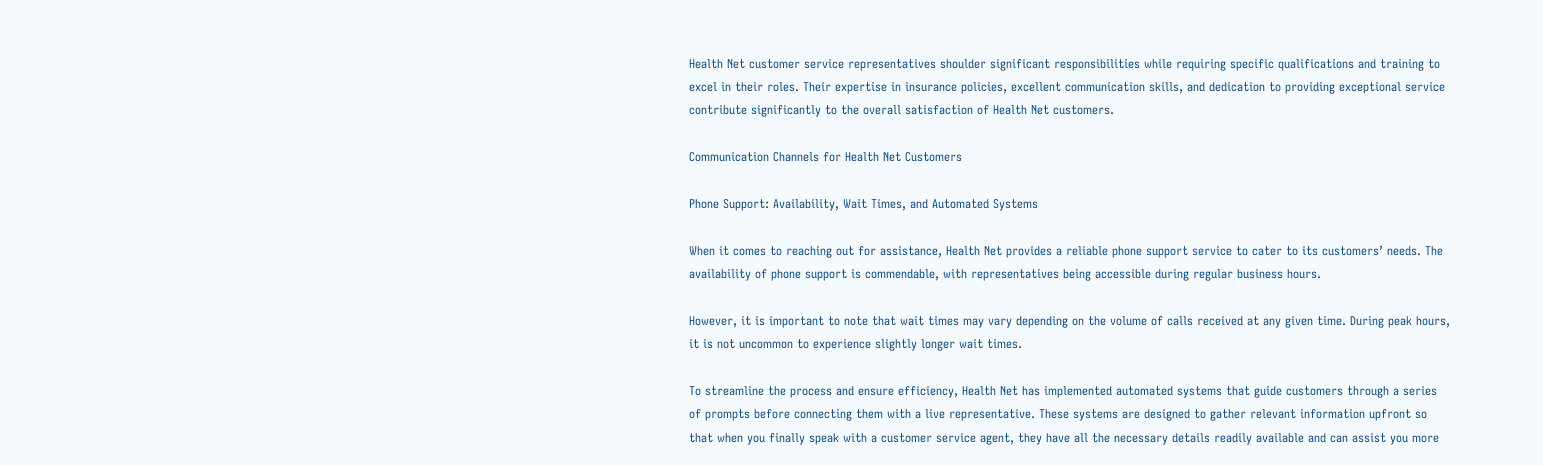Health Net customer service representatives shoulder significant responsibilities while requiring specific qualifications and training to excel in their roles. Their expertise in insurance policies, excellent communication skills, and dedication to providing exceptional service contribute significantly to the overall satisfaction of Health Net customers.

Communication Channels for Health Net Customers

Phone Support: Availability, Wait Times, and Automated Systems

When it comes to reaching out for assistance, Health Net provides a reliable phone support service to cater to its customers’ needs. The availability of phone support is commendable, with representatives being accessible during regular business hours.

However, it is important to note that wait times may vary depending on the volume of calls received at any given time. During peak hours, it is not uncommon to experience slightly longer wait times.

To streamline the process and ensure efficiency, Health Net has implemented automated systems that guide customers through a series of prompts before connecting them with a live representative. These systems are designed to gather relevant information upfront so that when you finally speak with a customer service agent, they have all the necessary details readily available and can assist you more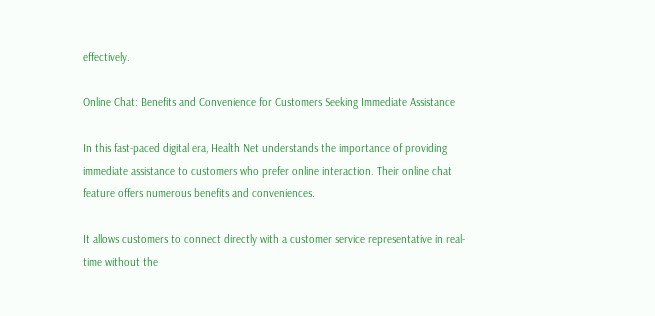effectively.

Online Chat: Benefits and Convenience for Customers Seeking Immediate Assistance

In this fast-paced digital era, Health Net understands the importance of providing immediate assistance to customers who prefer online interaction. Their online chat feature offers numerous benefits and conveniences.

It allows customers to connect directly with a customer service representative in real-time without the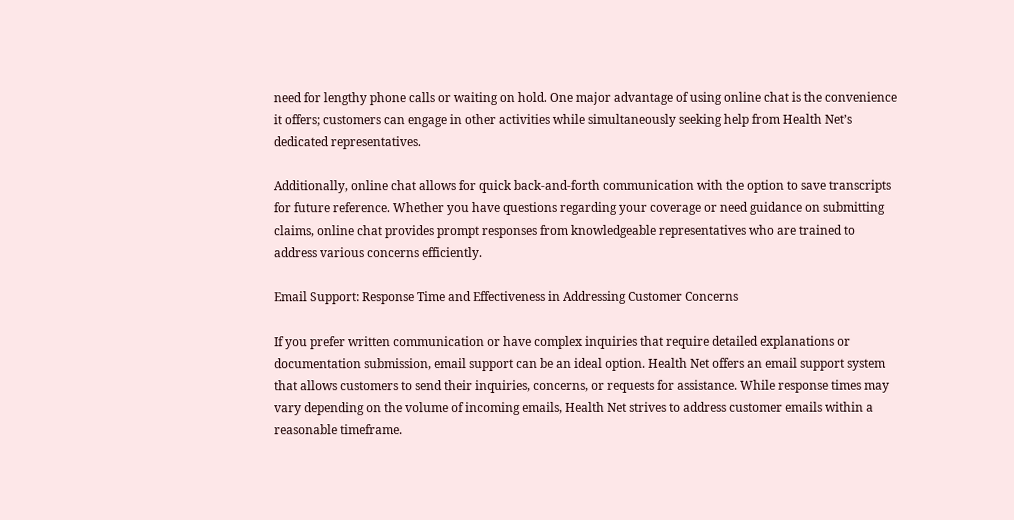need for lengthy phone calls or waiting on hold. One major advantage of using online chat is the convenience it offers; customers can engage in other activities while simultaneously seeking help from Health Net’s dedicated representatives.

Additionally, online chat allows for quick back-and-forth communication with the option to save transcripts for future reference. Whether you have questions regarding your coverage or need guidance on submitting claims, online chat provides prompt responses from knowledgeable representatives who are trained to address various concerns efficiently.

Email Support: Response Time and Effectiveness in Addressing Customer Concerns

If you prefer written communication or have complex inquiries that require detailed explanations or documentation submission, email support can be an ideal option. Health Net offers an email support system that allows customers to send their inquiries, concerns, or requests for assistance. While response times may vary depending on the volume of incoming emails, Health Net strives to address customer emails within a reasonable timeframe.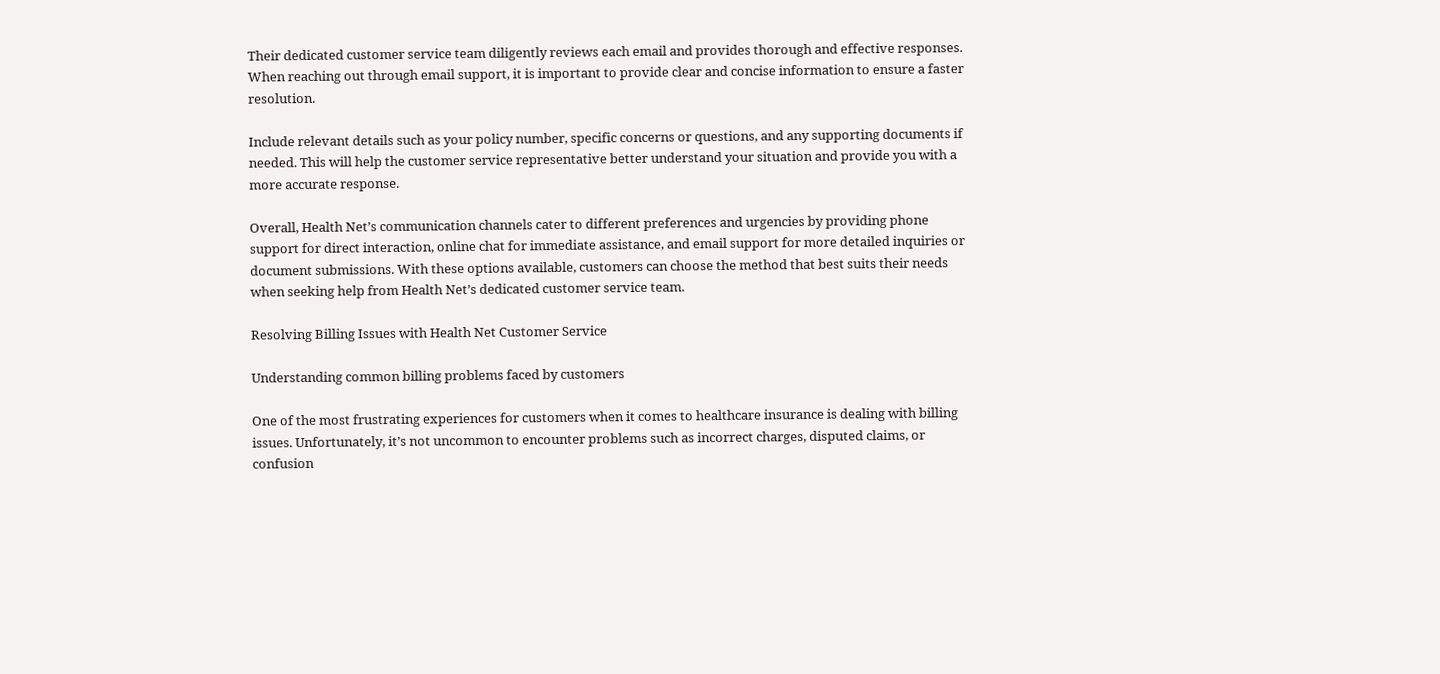Their dedicated customer service team diligently reviews each email and provides thorough and effective responses. When reaching out through email support, it is important to provide clear and concise information to ensure a faster resolution.

Include relevant details such as your policy number, specific concerns or questions, and any supporting documents if needed. This will help the customer service representative better understand your situation and provide you with a more accurate response.

Overall, Health Net’s communication channels cater to different preferences and urgencies by providing phone support for direct interaction, online chat for immediate assistance, and email support for more detailed inquiries or document submissions. With these options available, customers can choose the method that best suits their needs when seeking help from Health Net’s dedicated customer service team.

Resolving Billing Issues with Health Net Customer Service

Understanding common billing problems faced by customers

One of the most frustrating experiences for customers when it comes to healthcare insurance is dealing with billing issues. Unfortunately, it’s not uncommon to encounter problems such as incorrect charges, disputed claims, or confusion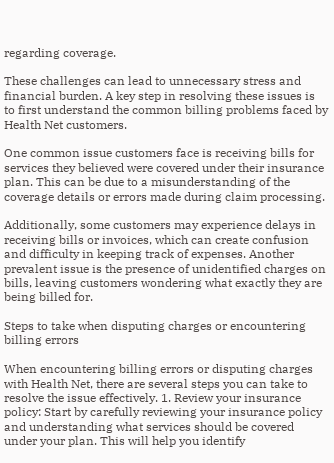regarding coverage.

These challenges can lead to unnecessary stress and financial burden. A key step in resolving these issues is to first understand the common billing problems faced by Health Net customers.

One common issue customers face is receiving bills for services they believed were covered under their insurance plan. This can be due to a misunderstanding of the coverage details or errors made during claim processing.

Additionally, some customers may experience delays in receiving bills or invoices, which can create confusion and difficulty in keeping track of expenses. Another prevalent issue is the presence of unidentified charges on bills, leaving customers wondering what exactly they are being billed for.

Steps to take when disputing charges or encountering billing errors

When encountering billing errors or disputing charges with Health Net, there are several steps you can take to resolve the issue effectively. 1. Review your insurance policy: Start by carefully reviewing your insurance policy and understanding what services should be covered under your plan. This will help you identify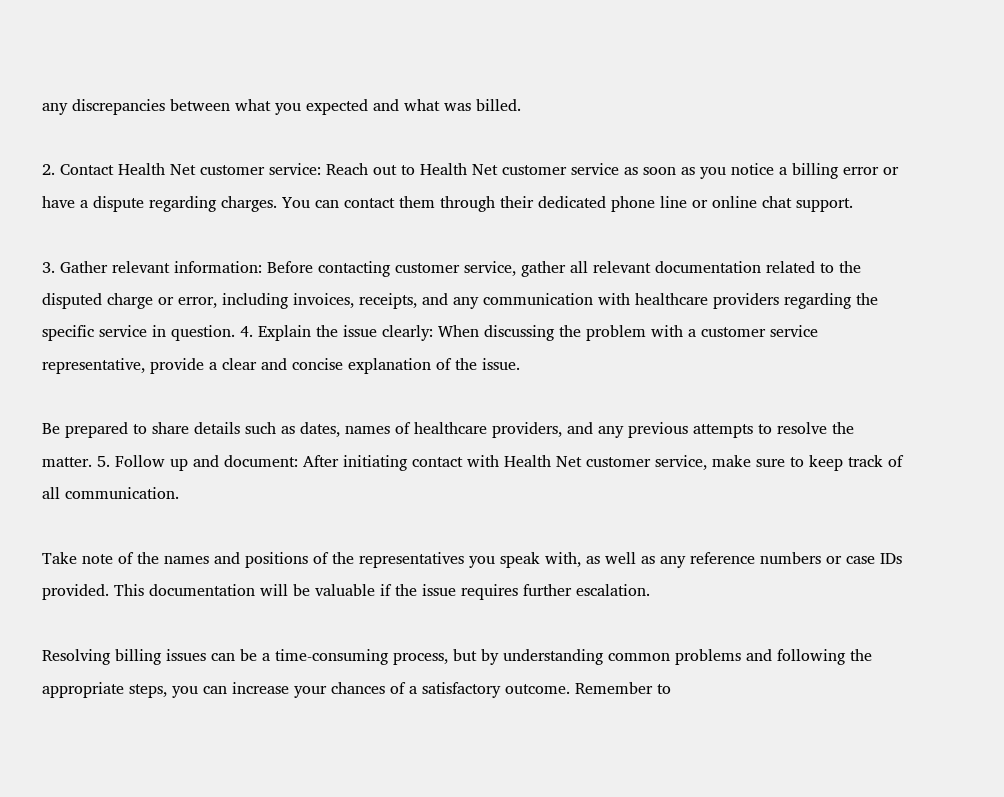any discrepancies between what you expected and what was billed.

2. Contact Health Net customer service: Reach out to Health Net customer service as soon as you notice a billing error or have a dispute regarding charges. You can contact them through their dedicated phone line or online chat support.

3. Gather relevant information: Before contacting customer service, gather all relevant documentation related to the disputed charge or error, including invoices, receipts, and any communication with healthcare providers regarding the specific service in question. 4. Explain the issue clearly: When discussing the problem with a customer service representative, provide a clear and concise explanation of the issue.

Be prepared to share details such as dates, names of healthcare providers, and any previous attempts to resolve the matter. 5. Follow up and document: After initiating contact with Health Net customer service, make sure to keep track of all communication.

Take note of the names and positions of the representatives you speak with, as well as any reference numbers or case IDs provided. This documentation will be valuable if the issue requires further escalation.

Resolving billing issues can be a time-consuming process, but by understanding common problems and following the appropriate steps, you can increase your chances of a satisfactory outcome. Remember to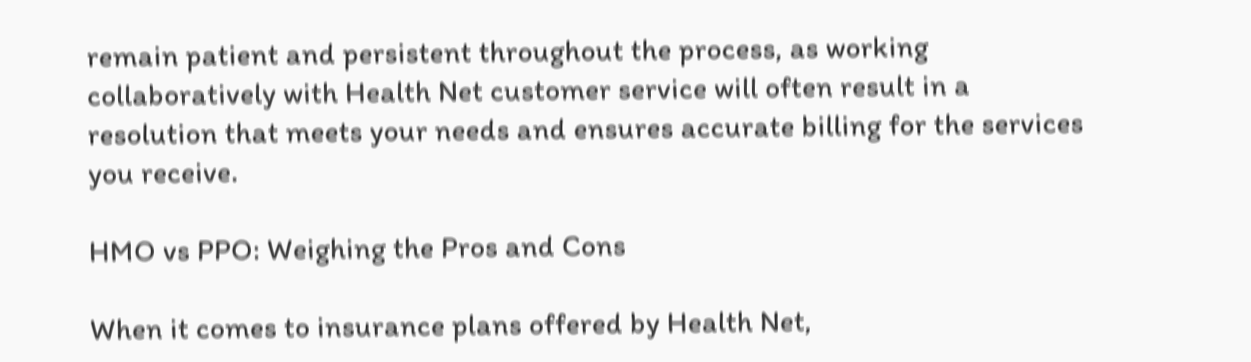remain patient and persistent throughout the process, as working collaboratively with Health Net customer service will often result in a resolution that meets your needs and ensures accurate billing for the services you receive.

HMO vs PPO: Weighing the Pros and Cons

When it comes to insurance plans offered by Health Net,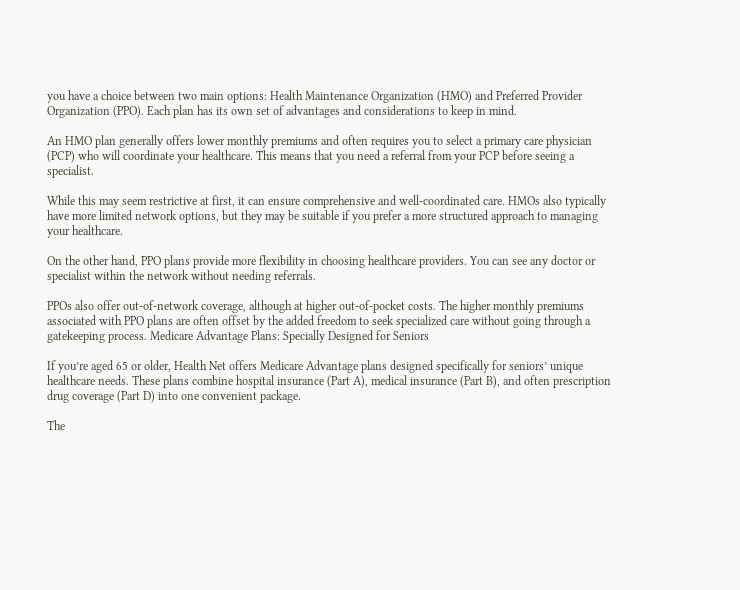you have a choice between two main options: Health Maintenance Organization (HMO) and Preferred Provider Organization (PPO). Each plan has its own set of advantages and considerations to keep in mind.

An HMO plan generally offers lower monthly premiums and often requires you to select a primary care physician (PCP) who will coordinate your healthcare. This means that you need a referral from your PCP before seeing a specialist.

While this may seem restrictive at first, it can ensure comprehensive and well-coordinated care. HMOs also typically have more limited network options, but they may be suitable if you prefer a more structured approach to managing your healthcare.

On the other hand, PPO plans provide more flexibility in choosing healthcare providers. You can see any doctor or specialist within the network without needing referrals.

PPOs also offer out-of-network coverage, although at higher out-of-pocket costs. The higher monthly premiums associated with PPO plans are often offset by the added freedom to seek specialized care without going through a gatekeeping process. Medicare Advantage Plans: Specially Designed for Seniors

If you’re aged 65 or older, Health Net offers Medicare Advantage plans designed specifically for seniors’ unique healthcare needs. These plans combine hospital insurance (Part A), medical insurance (Part B), and often prescription drug coverage (Part D) into one convenient package.

The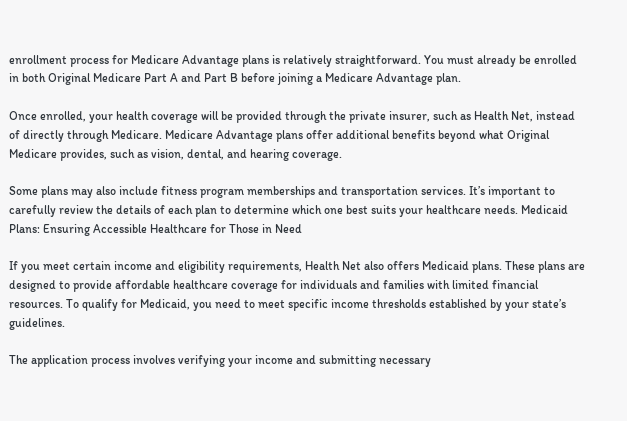enrollment process for Medicare Advantage plans is relatively straightforward. You must already be enrolled in both Original Medicare Part A and Part B before joining a Medicare Advantage plan.

Once enrolled, your health coverage will be provided through the private insurer, such as Health Net, instead of directly through Medicare. Medicare Advantage plans offer additional benefits beyond what Original Medicare provides, such as vision, dental, and hearing coverage.

Some plans may also include fitness program memberships and transportation services. It’s important to carefully review the details of each plan to determine which one best suits your healthcare needs. Medicaid Plans: Ensuring Accessible Healthcare for Those in Need

If you meet certain income and eligibility requirements, Health Net also offers Medicaid plans. These plans are designed to provide affordable healthcare coverage for individuals and families with limited financial resources. To qualify for Medicaid, you need to meet specific income thresholds established by your state’s guidelines.

The application process involves verifying your income and submitting necessary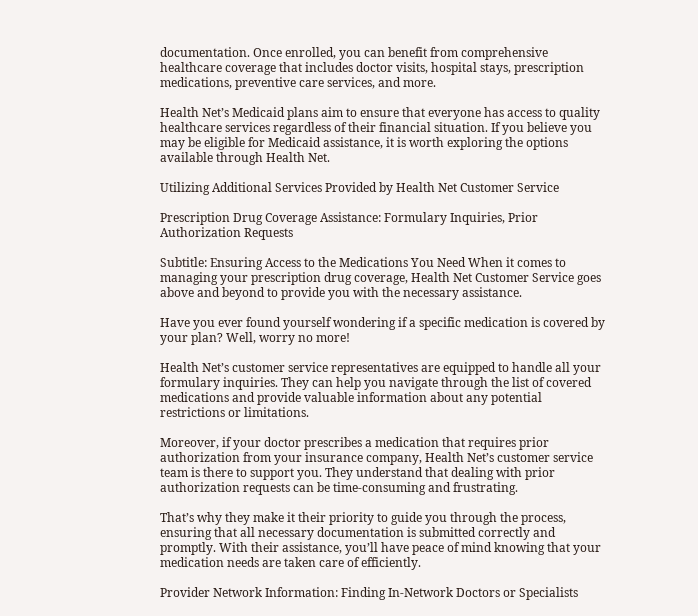documentation. Once enrolled, you can benefit from comprehensive healthcare coverage that includes doctor visits, hospital stays, prescription medications, preventive care services, and more.

Health Net’s Medicaid plans aim to ensure that everyone has access to quality healthcare services regardless of their financial situation. If you believe you may be eligible for Medicaid assistance, it is worth exploring the options available through Health Net.

Utilizing Additional Services Provided by Health Net Customer Service

Prescription Drug Coverage Assistance: Formulary Inquiries, Prior Authorization Requests

Subtitle: Ensuring Access to the Medications You Need When it comes to managing your prescription drug coverage, Health Net Customer Service goes above and beyond to provide you with the necessary assistance.

Have you ever found yourself wondering if a specific medication is covered by your plan? Well, worry no more!

Health Net’s customer service representatives are equipped to handle all your formulary inquiries. They can help you navigate through the list of covered medications and provide valuable information about any potential restrictions or limitations.

Moreover, if your doctor prescribes a medication that requires prior authorization from your insurance company, Health Net’s customer service team is there to support you. They understand that dealing with prior authorization requests can be time-consuming and frustrating.

That’s why they make it their priority to guide you through the process, ensuring that all necessary documentation is submitted correctly and promptly. With their assistance, you’ll have peace of mind knowing that your medication needs are taken care of efficiently.

Provider Network Information: Finding In-Network Doctors or Specialists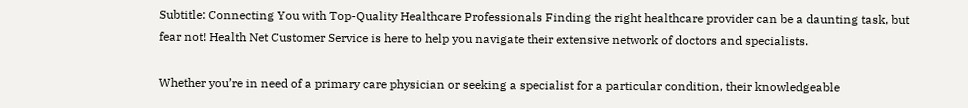Subtitle: Connecting You with Top-Quality Healthcare Professionals Finding the right healthcare provider can be a daunting task, but fear not! Health Net Customer Service is here to help you navigate their extensive network of doctors and specialists.

Whether you’re in need of a primary care physician or seeking a specialist for a particular condition, their knowledgeable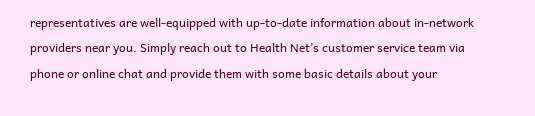representatives are well-equipped with up-to-date information about in-network providers near you. Simply reach out to Health Net’s customer service team via phone or online chat and provide them with some basic details about your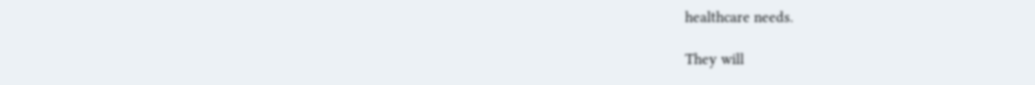healthcare needs.

They will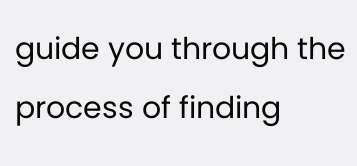guide you through the process of finding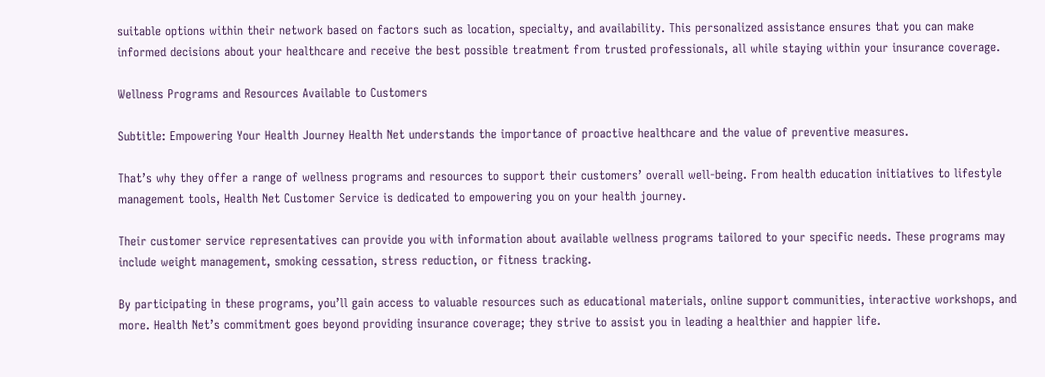suitable options within their network based on factors such as location, specialty, and availability. This personalized assistance ensures that you can make informed decisions about your healthcare and receive the best possible treatment from trusted professionals, all while staying within your insurance coverage.

Wellness Programs and Resources Available to Customers

Subtitle: Empowering Your Health Journey Health Net understands the importance of proactive healthcare and the value of preventive measures.

That’s why they offer a range of wellness programs and resources to support their customers’ overall well-being. From health education initiatives to lifestyle management tools, Health Net Customer Service is dedicated to empowering you on your health journey.

Their customer service representatives can provide you with information about available wellness programs tailored to your specific needs. These programs may include weight management, smoking cessation, stress reduction, or fitness tracking.

By participating in these programs, you’ll gain access to valuable resources such as educational materials, online support communities, interactive workshops, and more. Health Net’s commitment goes beyond providing insurance coverage; they strive to assist you in leading a healthier and happier life.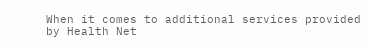When it comes to additional services provided by Health Net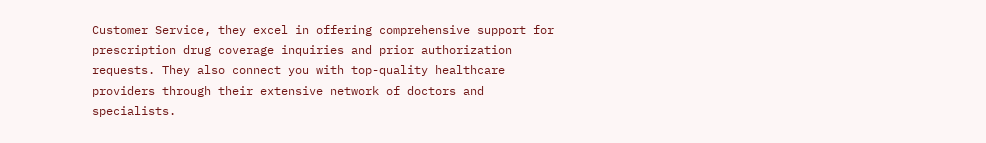Customer Service, they excel in offering comprehensive support for prescription drug coverage inquiries and prior authorization requests. They also connect you with top-quality healthcare providers through their extensive network of doctors and specialists.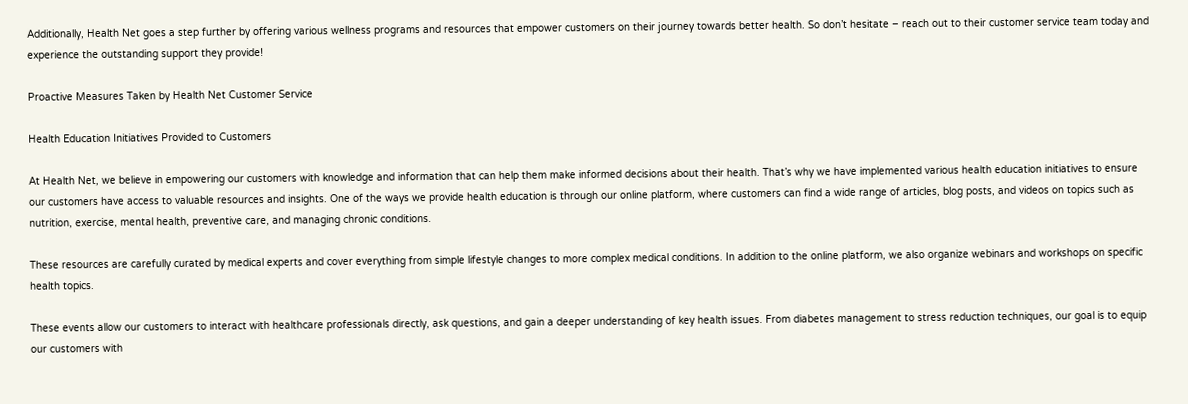Additionally, Health Net goes a step further by offering various wellness programs and resources that empower customers on their journey towards better health. So don’t hesitate – reach out to their customer service team today and experience the outstanding support they provide!

Proactive Measures Taken by Health Net Customer Service

Health Education Initiatives Provided to Customers

At Health Net, we believe in empowering our customers with knowledge and information that can help them make informed decisions about their health. That’s why we have implemented various health education initiatives to ensure our customers have access to valuable resources and insights. One of the ways we provide health education is through our online platform, where customers can find a wide range of articles, blog posts, and videos on topics such as nutrition, exercise, mental health, preventive care, and managing chronic conditions.

These resources are carefully curated by medical experts and cover everything from simple lifestyle changes to more complex medical conditions. In addition to the online platform, we also organize webinars and workshops on specific health topics.

These events allow our customers to interact with healthcare professionals directly, ask questions, and gain a deeper understanding of key health issues. From diabetes management to stress reduction techniques, our goal is to equip our customers with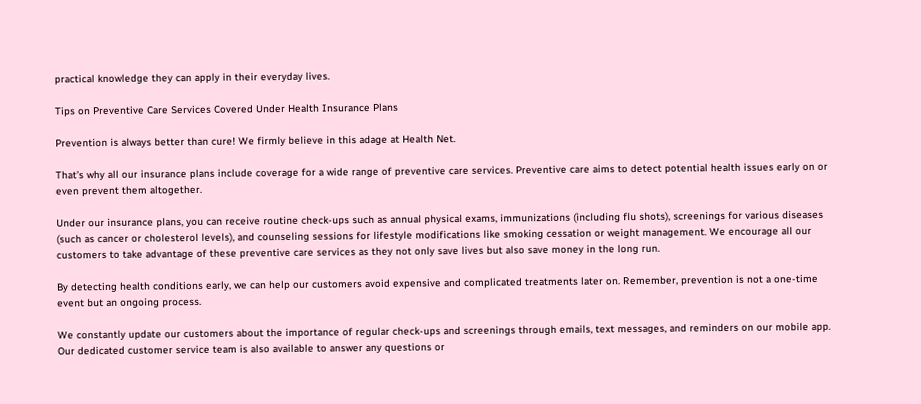practical knowledge they can apply in their everyday lives.

Tips on Preventive Care Services Covered Under Health Insurance Plans

Prevention is always better than cure! We firmly believe in this adage at Health Net.

That’s why all our insurance plans include coverage for a wide range of preventive care services. Preventive care aims to detect potential health issues early on or even prevent them altogether.

Under our insurance plans, you can receive routine check-ups such as annual physical exams, immunizations (including flu shots), screenings for various diseases (such as cancer or cholesterol levels), and counseling sessions for lifestyle modifications like smoking cessation or weight management. We encourage all our customers to take advantage of these preventive care services as they not only save lives but also save money in the long run.

By detecting health conditions early, we can help our customers avoid expensive and complicated treatments later on. Remember, prevention is not a one-time event but an ongoing process.

We constantly update our customers about the importance of regular check-ups and screenings through emails, text messages, and reminders on our mobile app. Our dedicated customer service team is also available to answer any questions or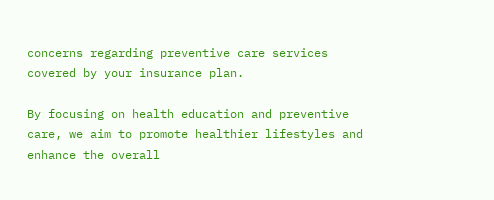concerns regarding preventive care services covered by your insurance plan.

By focusing on health education and preventive care, we aim to promote healthier lifestyles and enhance the overall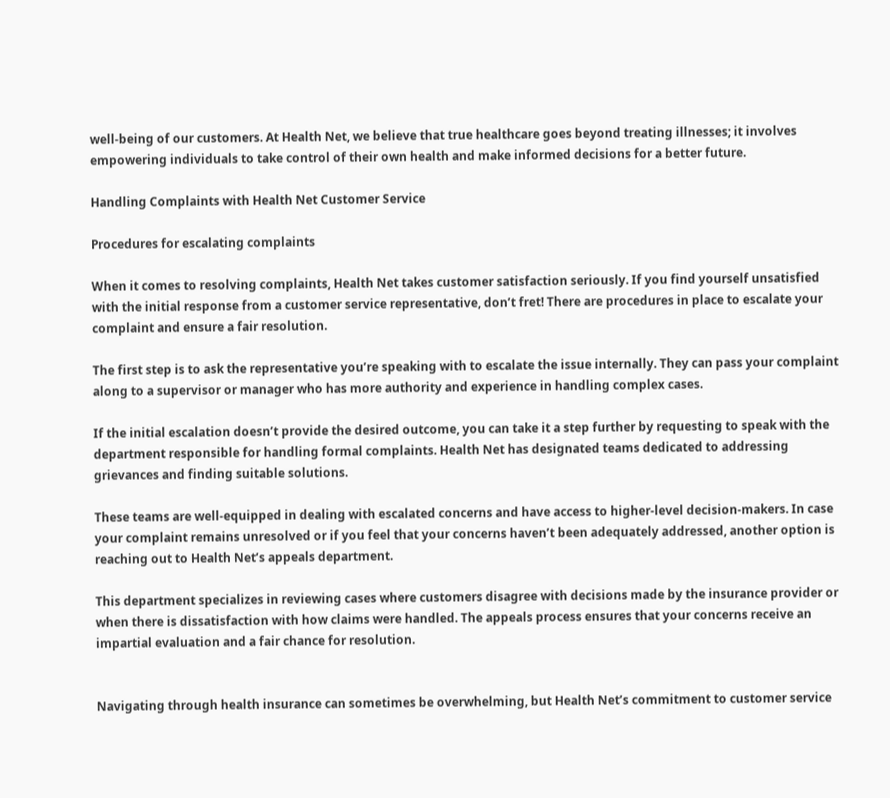well-being of our customers. At Health Net, we believe that true healthcare goes beyond treating illnesses; it involves empowering individuals to take control of their own health and make informed decisions for a better future.

Handling Complaints with Health Net Customer Service

Procedures for escalating complaints

When it comes to resolving complaints, Health Net takes customer satisfaction seriously. If you find yourself unsatisfied with the initial response from a customer service representative, don’t fret! There are procedures in place to escalate your complaint and ensure a fair resolution.

The first step is to ask the representative you’re speaking with to escalate the issue internally. They can pass your complaint along to a supervisor or manager who has more authority and experience in handling complex cases.

If the initial escalation doesn’t provide the desired outcome, you can take it a step further by requesting to speak with the department responsible for handling formal complaints. Health Net has designated teams dedicated to addressing grievances and finding suitable solutions.

These teams are well-equipped in dealing with escalated concerns and have access to higher-level decision-makers. In case your complaint remains unresolved or if you feel that your concerns haven’t been adequately addressed, another option is reaching out to Health Net’s appeals department.

This department specializes in reviewing cases where customers disagree with decisions made by the insurance provider or when there is dissatisfaction with how claims were handled. The appeals process ensures that your concerns receive an impartial evaluation and a fair chance for resolution.


Navigating through health insurance can sometimes be overwhelming, but Health Net’s commitment to customer service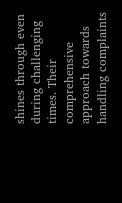shines through even during challenging times. Their comprehensive approach towards handling complaints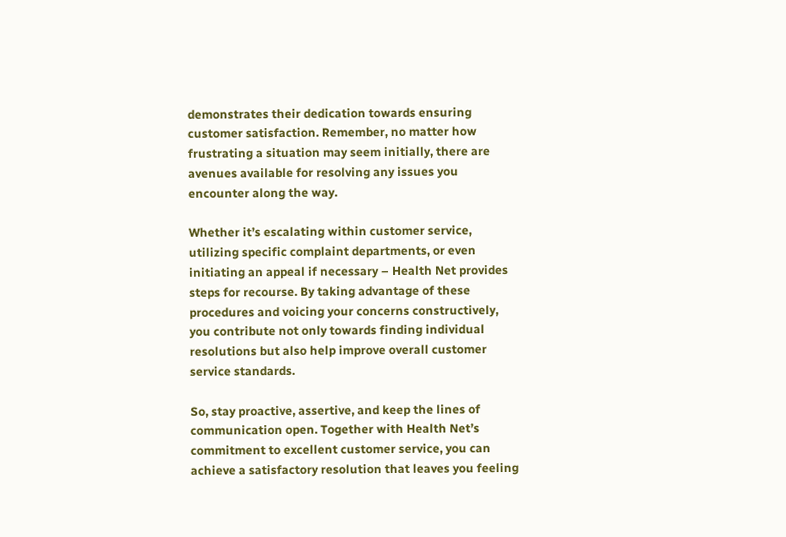demonstrates their dedication towards ensuring customer satisfaction. Remember, no matter how frustrating a situation may seem initially, there are avenues available for resolving any issues you encounter along the way.

Whether it’s escalating within customer service, utilizing specific complaint departments, or even initiating an appeal if necessary – Health Net provides steps for recourse. By taking advantage of these procedures and voicing your concerns constructively, you contribute not only towards finding individual resolutions but also help improve overall customer service standards.

So, stay proactive, assertive, and keep the lines of communication open. Together with Health Net’s commitment to excellent customer service, you can achieve a satisfactory resolution that leaves you feeling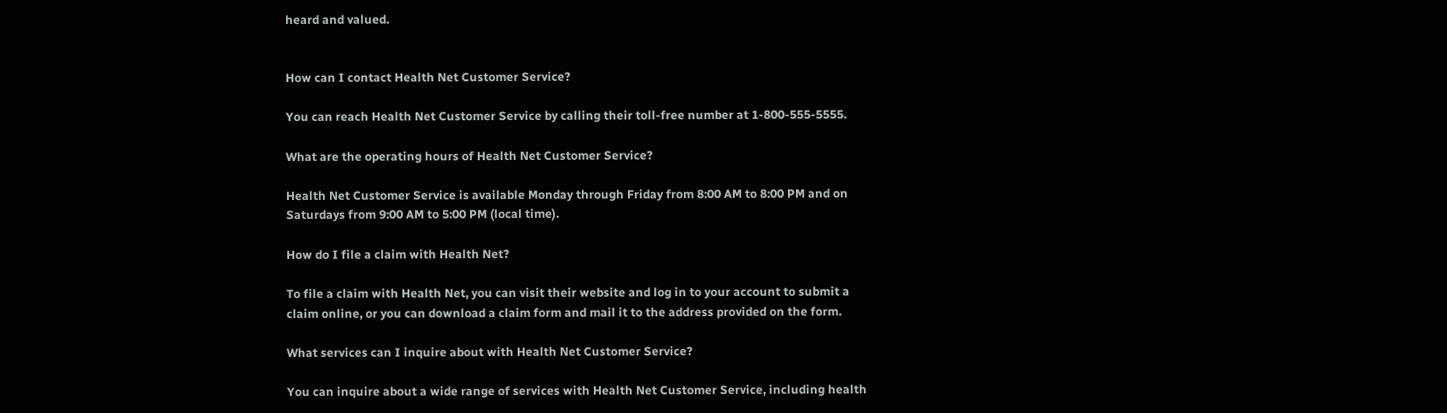heard and valued.


How can I contact Health Net Customer Service?

You can reach Health Net Customer Service by calling their toll-free number at 1-800-555-5555.

What are the operating hours of Health Net Customer Service?

Health Net Customer Service is available Monday through Friday from 8:00 AM to 8:00 PM and on Saturdays from 9:00 AM to 5:00 PM (local time).

How do I file a claim with Health Net?

To file a claim with Health Net, you can visit their website and log in to your account to submit a claim online, or you can download a claim form and mail it to the address provided on the form.

What services can I inquire about with Health Net Customer Service?

You can inquire about a wide range of services with Health Net Customer Service, including health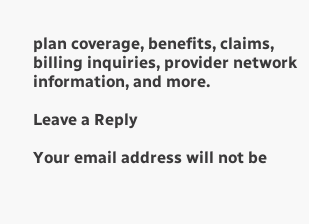plan coverage, benefits, claims, billing inquiries, provider network information, and more.

Leave a Reply

Your email address will not be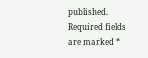published. Required fields are marked *